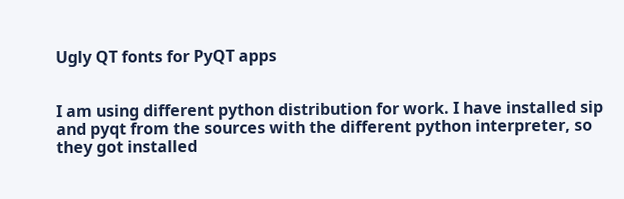Ugly QT fonts for PyQT apps


I am using different python distribution for work. I have installed sip and pyqt from the sources with the different python interpreter, so they got installed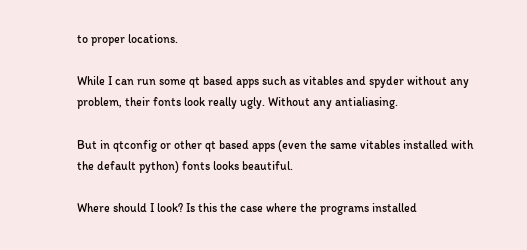to proper locations.

While I can run some qt based apps such as vitables and spyder without any problem, their fonts look really ugly. Without any antialiasing.

But in qtconfig or other qt based apps (even the same vitables installed with the default python) fonts looks beautiful.

Where should I look? Is this the case where the programs installed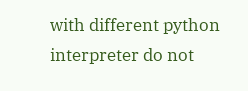with different python interpreter do not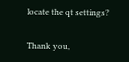locate the qt settings?

Thank you,